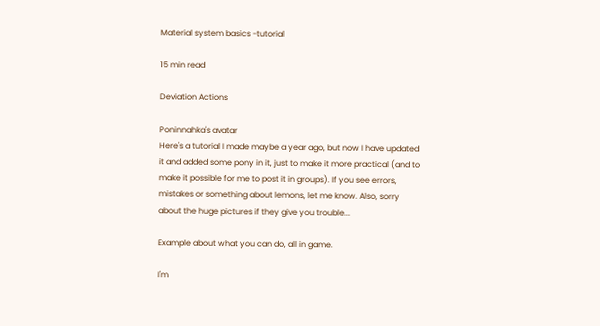Material system basics -tutorial

15 min read

Deviation Actions

Poninnahka's avatar
Here's a tutorial I made maybe a year ago, but now I have updated it and added some pony in it, just to make it more practical (and to make it possible for me to post it in groups). If you see errors, mistakes or something about lemons, let me know. Also, sorry about the huge pictures if they give you trouble...

Example about what you can do, all in game.

I'm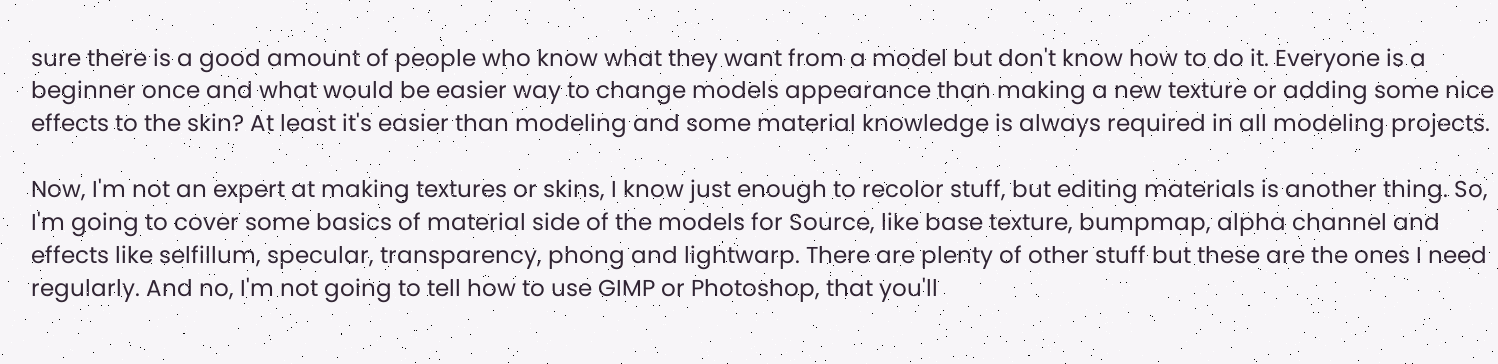sure there is a good amount of people who know what they want from a model but don't know how to do it. Everyone is a beginner once and what would be easier way to change models appearance than making a new texture or adding some nice effects to the skin? At least it's easier than modeling and some material knowledge is always required in all modeling projects.

Now, I'm not an expert at making textures or skins, I know just enough to recolor stuff, but editing materials is another thing. So, I'm going to cover some basics of material side of the models for Source, like base texture, bumpmap, alpha channel and effects like selfillum, specular, transparency, phong and lightwarp. There are plenty of other stuff but these are the ones I need regularly. And no, I'm not going to tell how to use GIMP or Photoshop, that you'll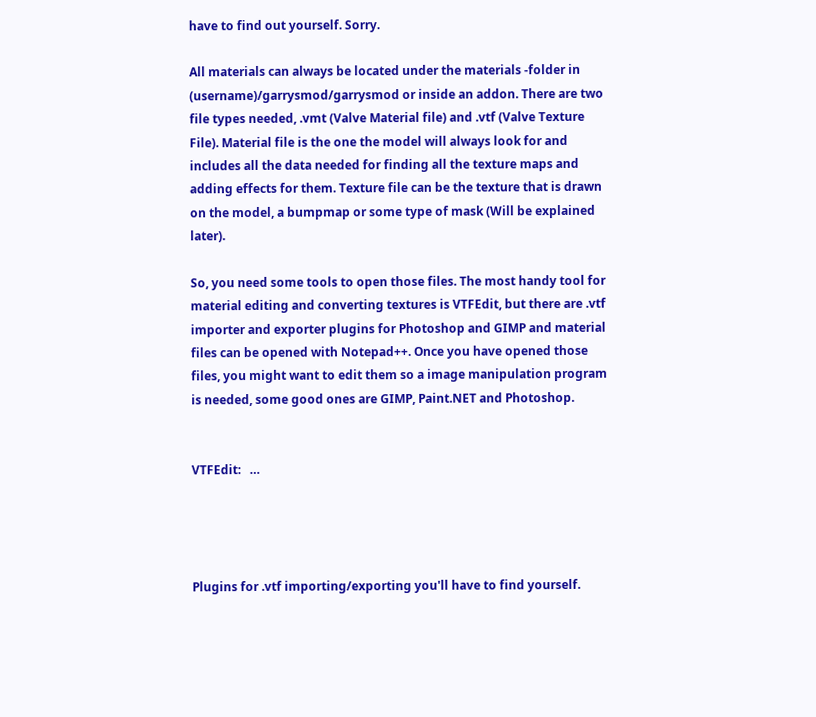have to find out yourself. Sorry.

All materials can always be located under the materials -folder in (username)/garrysmod/garrysmod or inside an addon. There are two file types needed, .vmt (Valve Material file) and .vtf (Valve Texture File). Material file is the one the model will always look for and includes all the data needed for finding all the texture maps and adding effects for them. Texture file can be the texture that is drawn on the model, a bumpmap or some type of mask (Will be explained later).

So, you need some tools to open those files. The most handy tool for material editing and converting textures is VTFEdit, but there are .vtf importer and exporter plugins for Photoshop and GIMP and material files can be opened with Notepad++. Once you have opened those files, you might want to edit them so a image manipulation program is needed, some good ones are GIMP, Paint.NET and Photoshop.


VTFEdit:   …




Plugins for .vtf importing/exporting you'll have to find yourself.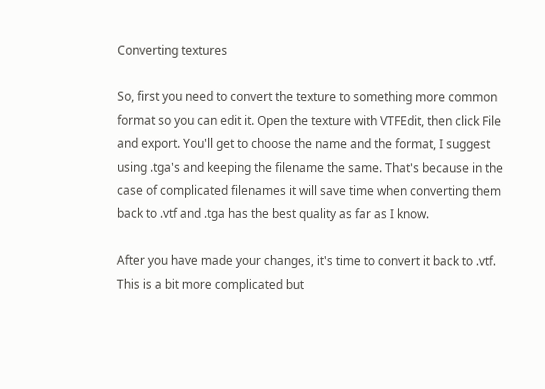Converting textures

So, first you need to convert the texture to something more common format so you can edit it. Open the texture with VTFEdit, then click File and export. You'll get to choose the name and the format, I suggest using .tga's and keeping the filename the same. That's because in the case of complicated filenames it will save time when converting them back to .vtf and .tga has the best quality as far as I know.

After you have made your changes, it's time to convert it back to .vtf. This is a bit more complicated but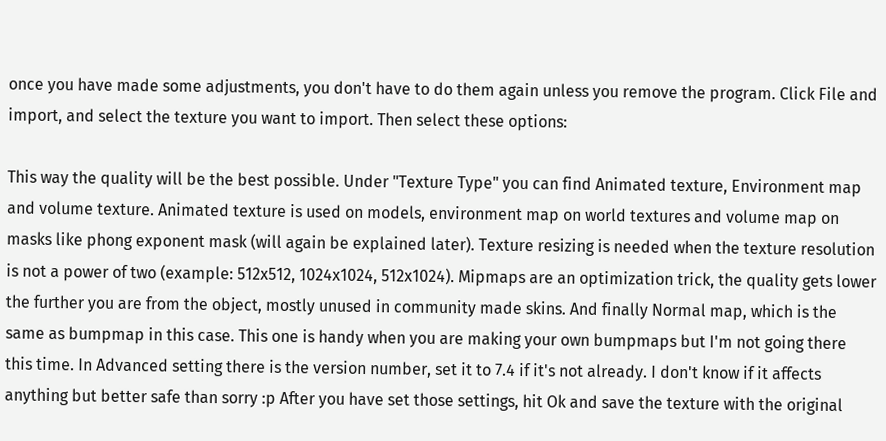once you have made some adjustments, you don't have to do them again unless you remove the program. Click File and import, and select the texture you want to import. Then select these options:

This way the quality will be the best possible. Under "Texture Type" you can find Animated texture, Environment map and volume texture. Animated texture is used on models, environment map on world textures and volume map on masks like phong exponent mask (will again be explained later). Texture resizing is needed when the texture resolution is not a power of two (example: 512x512, 1024x1024, 512x1024). Mipmaps are an optimization trick, the quality gets lower the further you are from the object, mostly unused in community made skins. And finally Normal map, which is the same as bumpmap in this case. This one is handy when you are making your own bumpmaps but I'm not going there this time. In Advanced setting there is the version number, set it to 7.4 if it's not already. I don't know if it affects anything but better safe than sorry :p After you have set those settings, hit Ok and save the texture with the original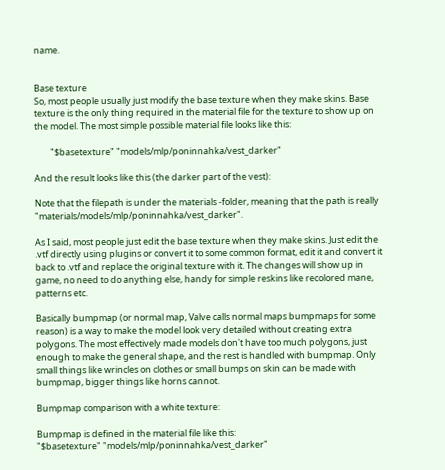name.


Base texture
So, most people usually just modify the base texture when they make skins. Base texture is the only thing required in the material file for the texture to show up on the model. The most simple possible material file looks like this:

        "$basetexture" "models/mlp/poninnahka/vest_darker"

And the result looks like this (the darker part of the vest):

Note that the filepath is under the materials -folder, meaning that the path is really "materials/models/mlp/poninnahka/vest_darker".

As I said, most people just edit the base texture when they make skins. Just edit the .vtf directly using plugins or convert it to some common format, edit it and convert it back to .vtf and replace the original texture with it. The changes will show up in game, no need to do anything else, handy for simple reskins like recolored mane, patterns etc.

Basically bumpmap (or normal map, Valve calls normal maps bumpmaps for some reason) is a way to make the model look very detailed without creating extra polygons. The most effectively made models don't have too much polygons, just enough to make the general shape, and the rest is handled with bumpmap. Only small things like wrincles on clothes or small bumps on skin can be made with bumpmap, bigger things like horns cannot.

Bumpmap comparison with a white texture:

Bumpmap is defined in the material file like this:
"$basetexture" "models/mlp/poninnahka/vest_darker"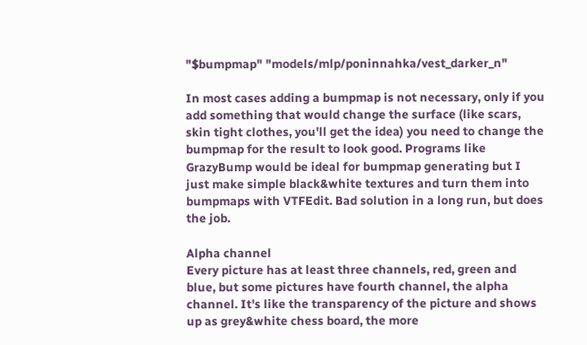"$bumpmap" "models/mlp/poninnahka/vest_darker_n"

In most cases adding a bumpmap is not necessary, only if you add something that would change the surface (like scars, skin tight clothes, you'll get the idea) you need to change the bumpmap for the result to look good. Programs like GrazyBump would be ideal for bumpmap generating but I just make simple black&white textures and turn them into bumpmaps with VTFEdit. Bad solution in a long run, but does the job.

Alpha channel
Every picture has at least three channels, red, green and blue, but some pictures have fourth channel, the alpha channel. It's like the transparency of the picture and shows up as grey&white chess board, the more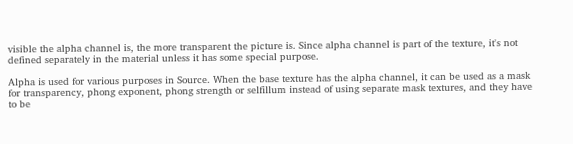visible the alpha channel is, the more transparent the picture is. Since alpha channel is part of the texture, it's not defined separately in the material unless it has some special purpose.

Alpha is used for various purposes in Source. When the base texture has the alpha channel, it can be used as a mask for transparency, phong exponent, phong strength or selfillum instead of using separate mask textures, and they have to be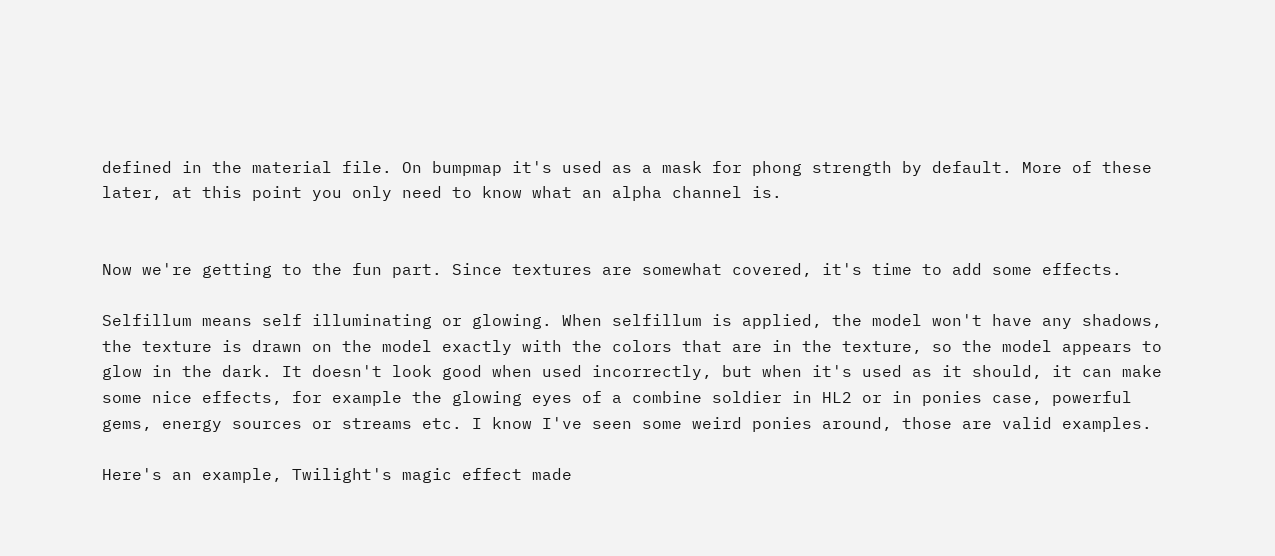defined in the material file. On bumpmap it's used as a mask for phong strength by default. More of these later, at this point you only need to know what an alpha channel is.


Now we're getting to the fun part. Since textures are somewhat covered, it's time to add some effects.

Selfillum means self illuminating or glowing. When selfillum is applied, the model won't have any shadows, the texture is drawn on the model exactly with the colors that are in the texture, so the model appears to glow in the dark. It doesn't look good when used incorrectly, but when it's used as it should, it can make some nice effects, for example the glowing eyes of a combine soldier in HL2 or in ponies case, powerful gems, energy sources or streams etc. I know I've seen some weird ponies around, those are valid examples.

Here's an example, Twilight's magic effect made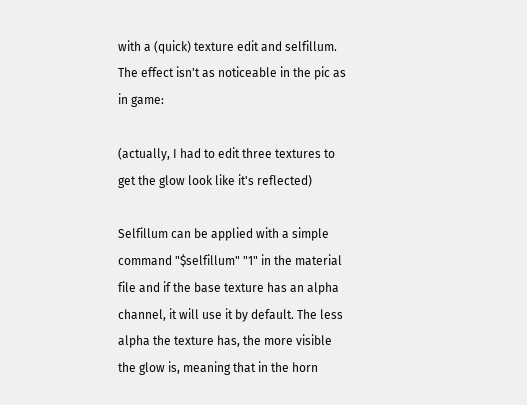with a (quick) texture edit and selfillum. The effect isn't as noticeable in the pic as in game:

(actually, I had to edit three textures to get the glow look like it's reflected)

Selfillum can be applied with a simple command "$selfillum" "1" in the material file and if the base texture has an alpha channel, it will use it by default. The less alpha the texture has, the more visible the glow is, meaning that in the horn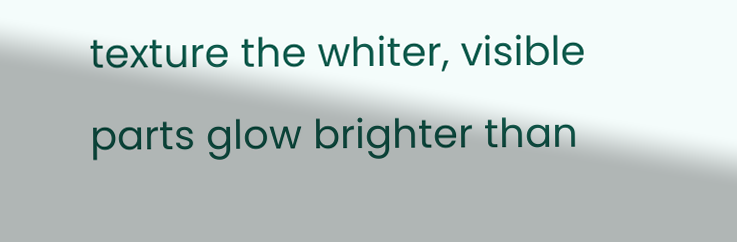texture the whiter, visible parts glow brighter than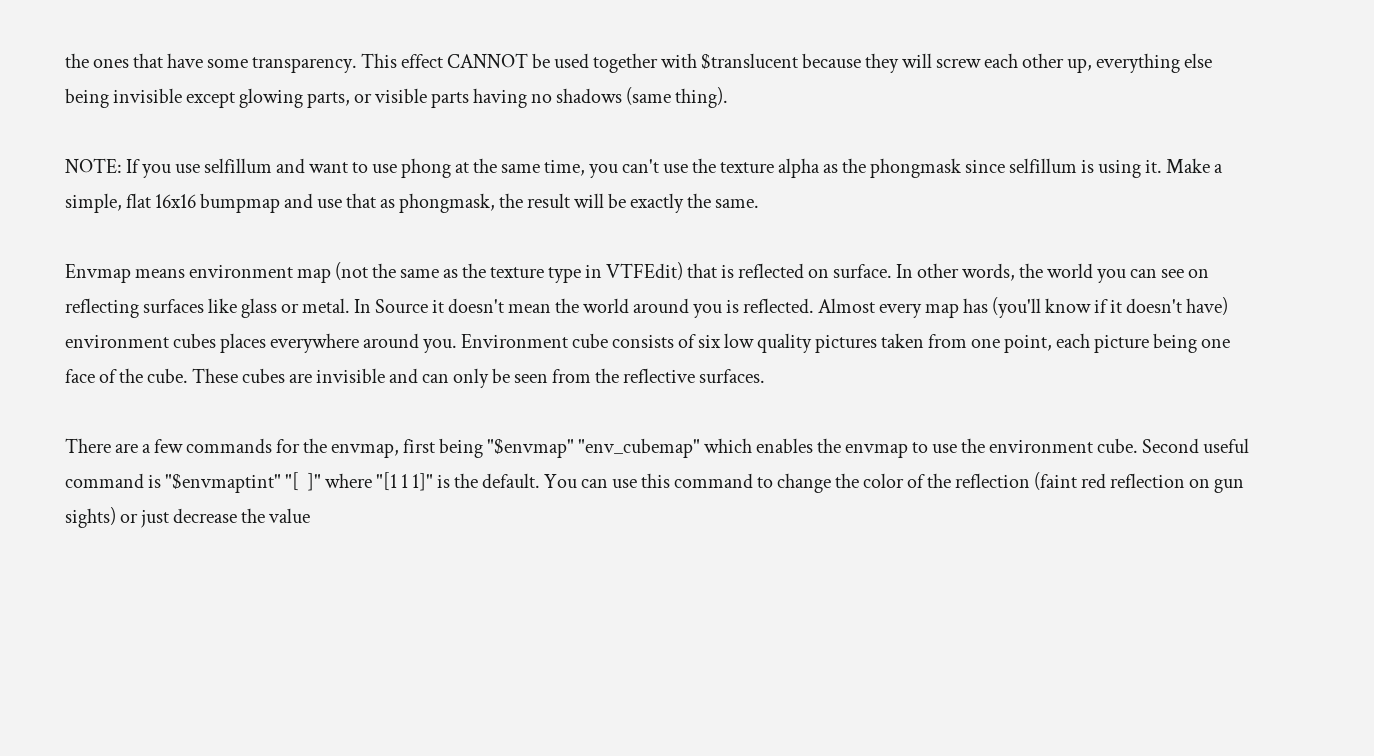the ones that have some transparency. This effect CANNOT be used together with $translucent because they will screw each other up, everything else being invisible except glowing parts, or visible parts having no shadows (same thing).

NOTE: If you use selfillum and want to use phong at the same time, you can't use the texture alpha as the phongmask since selfillum is using it. Make a simple, flat 16x16 bumpmap and use that as phongmask, the result will be exactly the same.

Envmap means environment map (not the same as the texture type in VTFEdit) that is reflected on surface. In other words, the world you can see on reflecting surfaces like glass or metal. In Source it doesn't mean the world around you is reflected. Almost every map has (you'll know if it doesn't have) environment cubes places everywhere around you. Environment cube consists of six low quality pictures taken from one point, each picture being one face of the cube. These cubes are invisible and can only be seen from the reflective surfaces.

There are a few commands for the envmap, first being "$envmap" "env_cubemap" which enables the envmap to use the environment cube. Second useful command is "$envmaptint" "[  ]" where "[1 1 1]" is the default. You can use this command to change the color of the reflection (faint red reflection on gun sights) or just decrease the value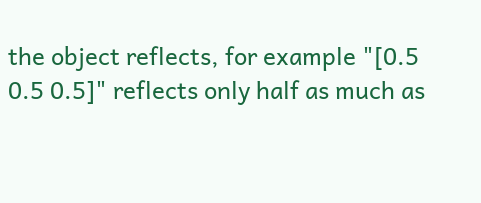the object reflects, for example "[0.5 0.5 0.5]" reflects only half as much as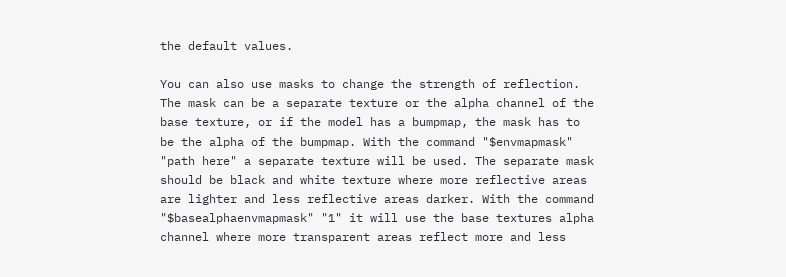the default values.

You can also use masks to change the strength of reflection. The mask can be a separate texture or the alpha channel of the base texture, or if the model has a bumpmap, the mask has to be the alpha of the bumpmap. With the command "$envmapmask" "path here" a separate texture will be used. The separate mask should be black and white texture where more reflective areas are lighter and less reflective areas darker. With the command "$basealphaenvmapmask" "1" it will use the base textures alpha channel where more transparent areas reflect more and less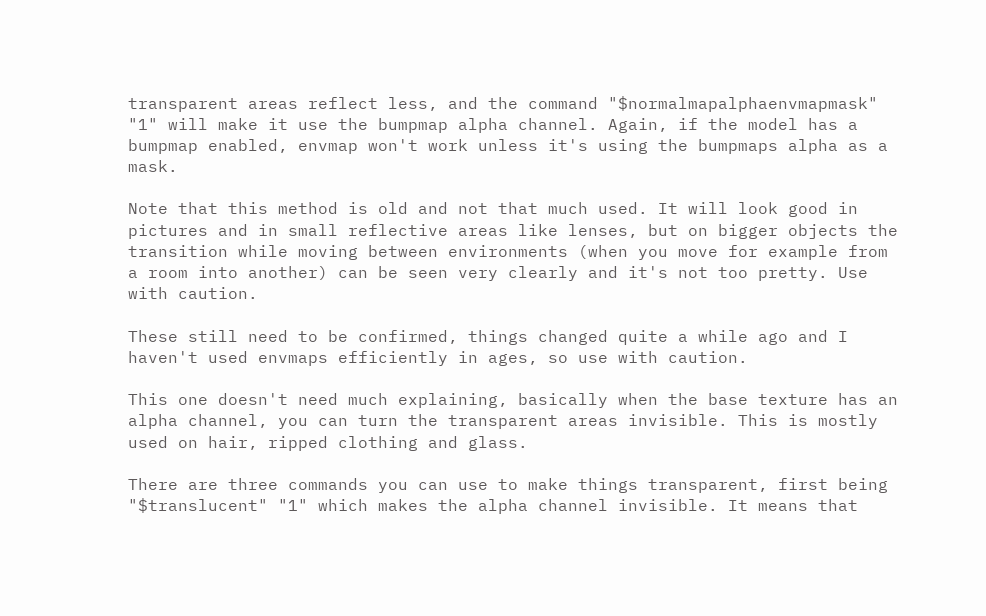transparent areas reflect less, and the command "$normalmapalphaenvmapmask" "1" will make it use the bumpmap alpha channel. Again, if the model has a bumpmap enabled, envmap won't work unless it's using the bumpmaps alpha as a mask.

Note that this method is old and not that much used. It will look good in pictures and in small reflective areas like lenses, but on bigger objects the transition while moving between environments (when you move for example from a room into another) can be seen very clearly and it's not too pretty. Use with caution.

These still need to be confirmed, things changed quite a while ago and I haven't used envmaps efficiently in ages, so use with caution.

This one doesn't need much explaining, basically when the base texture has an alpha channel, you can turn the transparent areas invisible. This is mostly used on hair, ripped clothing and glass.

There are three commands you can use to make things transparent, first being "$translucent" "1" which makes the alpha channel invisible. It means that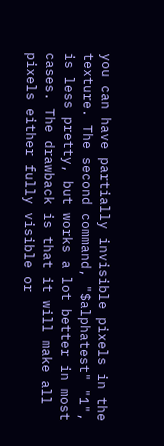you can have partially invisible pixels in the texture. The second command, "$alphatest" "1", is less pretty, but works a lot better in most cases. The drawback is that it will make all pixels either fully visible or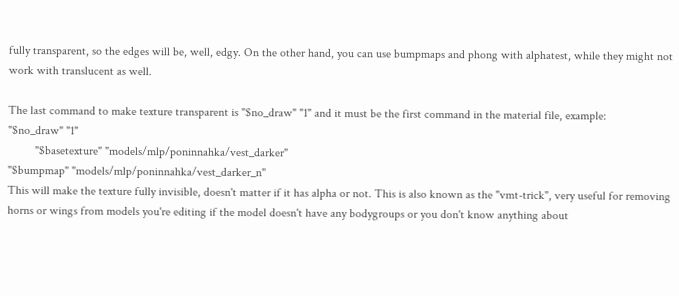fully transparent, so the edges will be, well, edgy. On the other hand, you can use bumpmaps and phong with alphatest, while they might not work with translucent as well.

The last command to make texture transparent is "$no_draw" "1" and it must be the first command in the material file, example:
"$no_draw" "1"
         "$basetexture" "models/mlp/poninnahka/vest_darker"
"$bumpmap" "models/mlp/poninnahka/vest_darker_n"
This will make the texture fully invisible, doesn't matter if it has alpha or not. This is also known as the "vmt-trick", very useful for removing horns or wings from models you're editing if the model doesn't have any bodygroups or you don't know anything about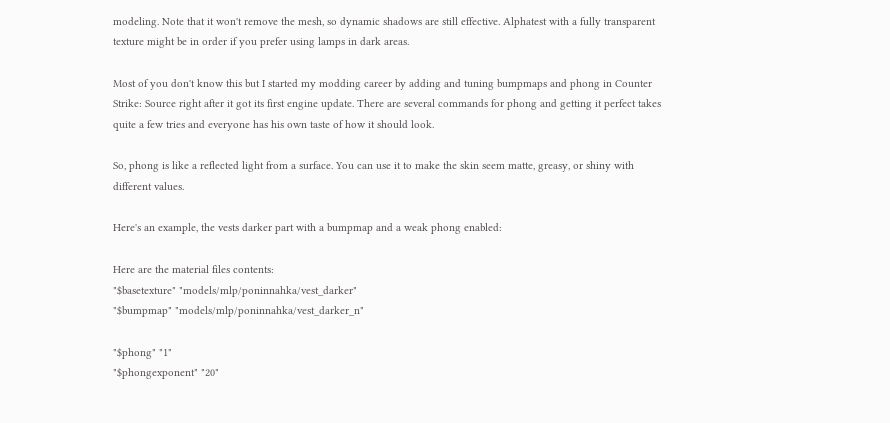modeling. Note that it won't remove the mesh, so dynamic shadows are still effective. Alphatest with a fully transparent texture might be in order if you prefer using lamps in dark areas.

Most of you don't know this but I started my modding career by adding and tuning bumpmaps and phong in Counter Strike: Source right after it got its first engine update. There are several commands for phong and getting it perfect takes quite a few tries and everyone has his own taste of how it should look.

So, phong is like a reflected light from a surface. You can use it to make the skin seem matte, greasy, or shiny with different values.

Here's an example, the vests darker part with a bumpmap and a weak phong enabled:

Here are the material files contents:
"$basetexture" "models/mlp/poninnahka/vest_darker"
"$bumpmap" "models/mlp/poninnahka/vest_darker_n"

"$phong" "1"
"$phongexponent" "20"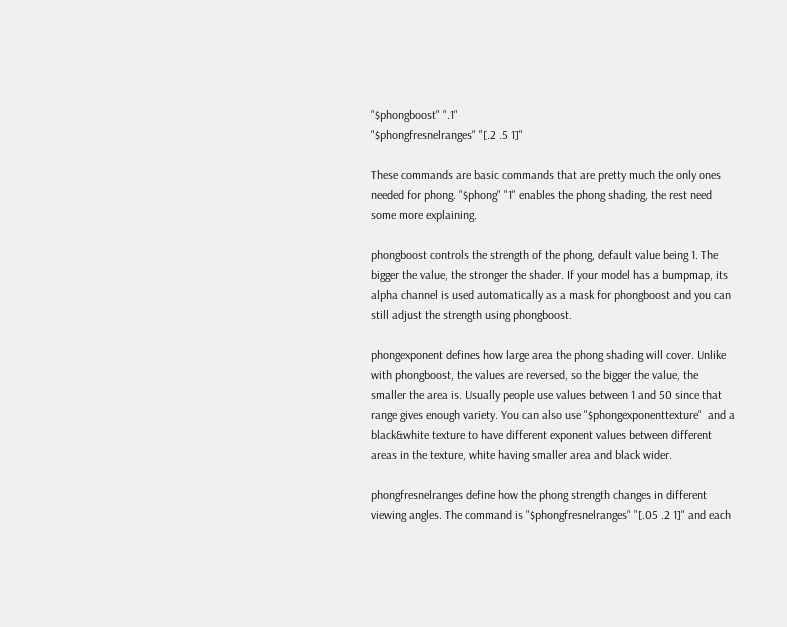"$phongboost" ".1"
"$phongfresnelranges" "[.2 .5 1]"

These commands are basic commands that are pretty much the only ones needed for phong. "$phong" "1" enables the phong shading, the rest need some more explaining.

phongboost controls the strength of the phong, default value being 1. The bigger the value, the stronger the shader. If your model has a bumpmap, its alpha channel is used automatically as a mask for phongboost and you can still adjust the strength using phongboost.

phongexponent defines how large area the phong shading will cover. Unlike with phongboost, the values are reversed, so the bigger the value, the smaller the area is. Usually people use values between 1 and 50 since that range gives enough variety. You can also use "$phongexponenttexture"  and a black&white texture to have different exponent values between different areas in the texture, white having smaller area and black wider.

phongfresnelranges define how the phong strength changes in different viewing angles. The command is "$phongfresnelranges" "[.05 .2 1]" and each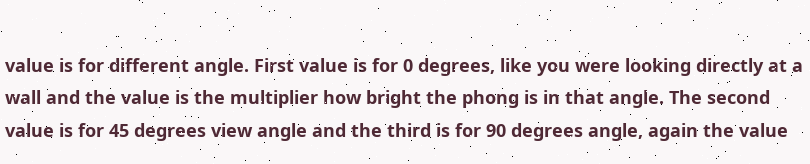value is for different angle. First value is for 0 degrees, like you were looking directly at a wall and the value is the multiplier how bright the phong is in that angle. The second value is for 45 degrees view angle and the third is for 90 degrees angle, again the value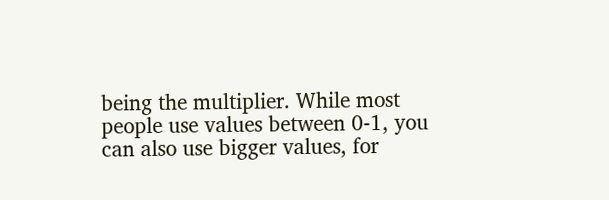being the multiplier. While most people use values between 0-1, you can also use bigger values, for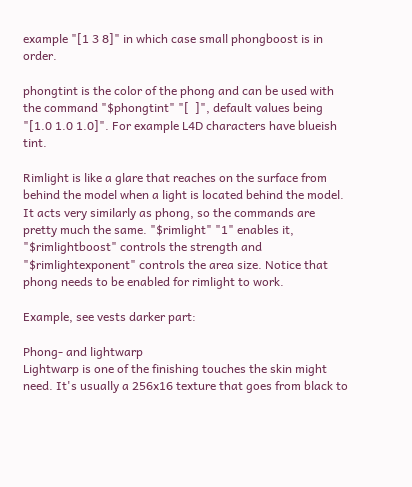example "[1 3 8]" in which case small phongboost is in order.

phongtint is the color of the phong and can be used with the command "$phongtint" "[  ]", default values being "[1.0 1.0 1.0]". For example L4D characters have blueish tint.

Rimlight is like a glare that reaches on the surface from behind the model when a light is located behind the model. It acts very similarly as phong, so the commands are pretty much the same. "$rimlight" "1" enables it, "$rimlightboost" controls the strength and "$rimlightexponent" controls the area size. Notice that phong needs to be enabled for rimlight to work.

Example, see vests darker part:

Phong- and lightwarp
Lightwarp is one of the finishing touches the skin might need. It's usually a 256x16 texture that goes from black to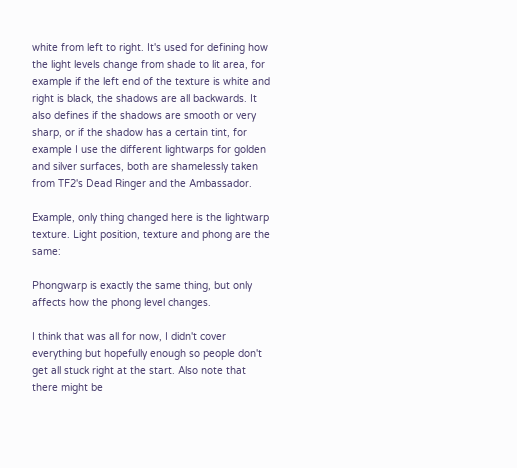white from left to right. It's used for defining how the light levels change from shade to lit area, for example if the left end of the texture is white and right is black, the shadows are all backwards. It also defines if the shadows are smooth or very sharp, or if the shadow has a certain tint, for example I use the different lightwarps for golden and silver surfaces, both are shamelessly taken from TF2's Dead Ringer and the Ambassador.

Example, only thing changed here is the lightwarp texture. Light position, texture and phong are the same:

Phongwarp is exactly the same thing, but only affects how the phong level changes.

I think that was all for now, I didn't cover everything but hopefully enough so people don't get all stuck right at the start. Also note that there might be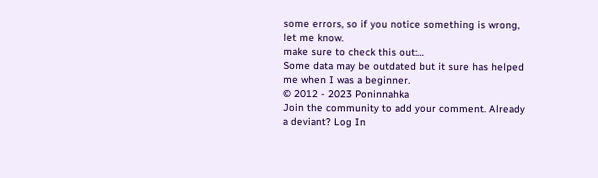some errors, so if you notice something is wrong, let me know.
make sure to check this out:…
Some data may be outdated but it sure has helped me when I was a beginner.
© 2012 - 2023 Poninnahka
Join the community to add your comment. Already a deviant? Log In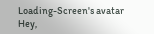Loading-Screen's avatar
Hey,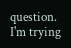question.
I'm trying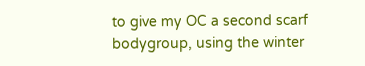to give my OC a second scarf bodygroup, using the winter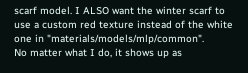scarf model. I ALSO want the winter scarf to use a custom red texture instead of the white one in "materials/models/mlp/common".
No matter what I do, it shows up as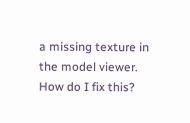a missing texture in the model viewer. How do I fix this?